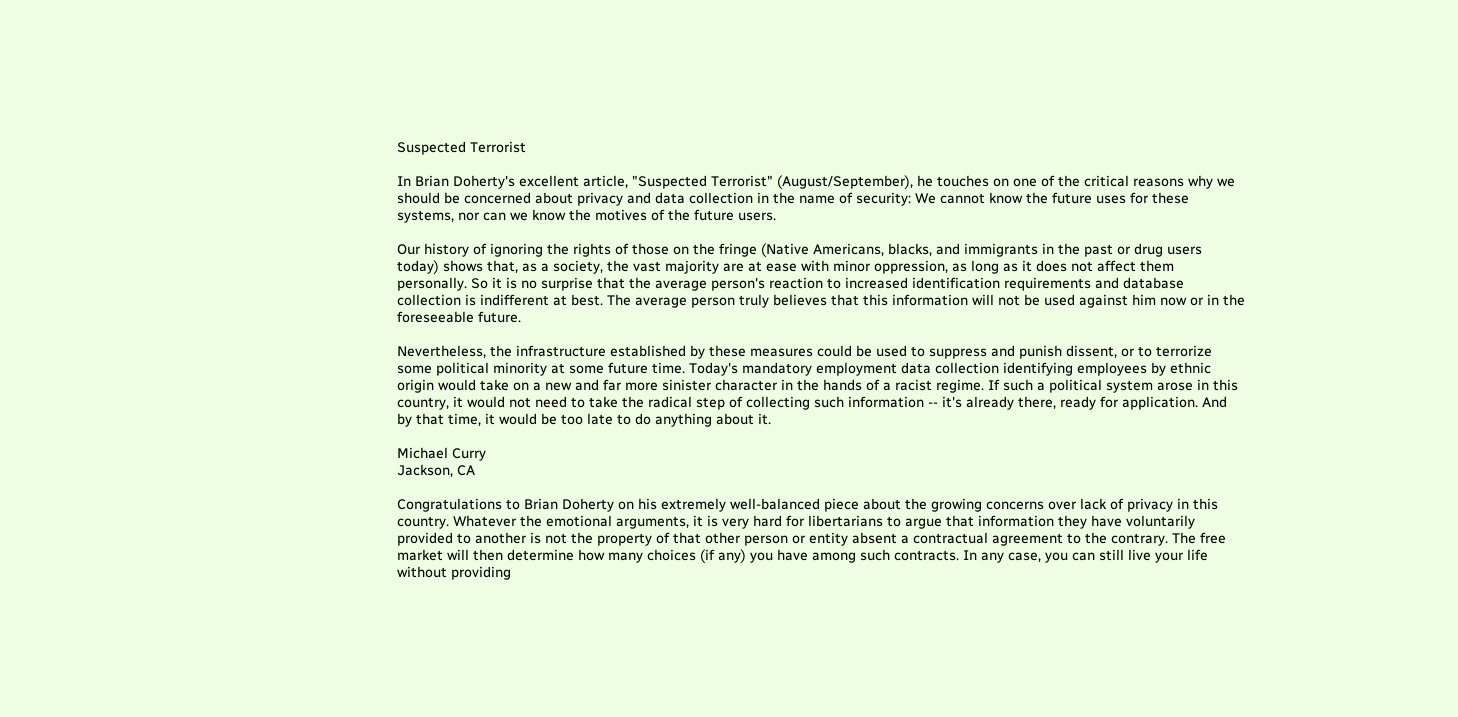Suspected Terrorist

In Brian Doherty's excellent article, "Suspected Terrorist" (August/September), he touches on one of the critical reasons why we should be concerned about privacy and data collection in the name of security: We cannot know the future uses for these systems, nor can we know the motives of the future users.

Our history of ignoring the rights of those on the fringe (Native Americans, blacks, and immigrants in the past or drug users today) shows that, as a society, the vast majority are at ease with minor oppression, as long as it does not affect them personally. So it is no surprise that the average person's reaction to increased identification requirements and database collection is indifferent at best. The average person truly believes that this information will not be used against him now or in the foreseeable future.

Nevertheless, the infrastructure established by these measures could be used to suppress and punish dissent, or to terrorize some political minority at some future time. Today's mandatory employment data collection identifying employees by ethnic origin would take on a new and far more sinister character in the hands of a racist regime. If such a political system arose in this country, it would not need to take the radical step of collecting such information -- it's already there, ready for application. And by that time, it would be too late to do anything about it.

Michael Curry
Jackson, CA

Congratulations to Brian Doherty on his extremely well-balanced piece about the growing concerns over lack of privacy in this country. Whatever the emotional arguments, it is very hard for libertarians to argue that information they have voluntarily provided to another is not the property of that other person or entity absent a contractual agreement to the contrary. The free market will then determine how many choices (if any) you have among such contracts. In any case, you can still live your life without providing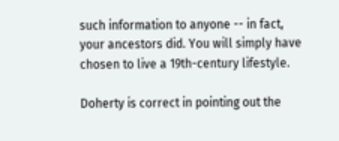such information to anyone -- in fact, your ancestors did. You will simply have chosen to live a 19th-century lifestyle.

Doherty is correct in pointing out the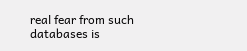real fear from such databases is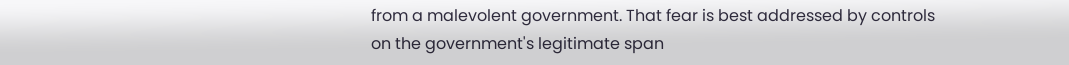from a malevolent government. That fear is best addressed by controls on the government's legitimate span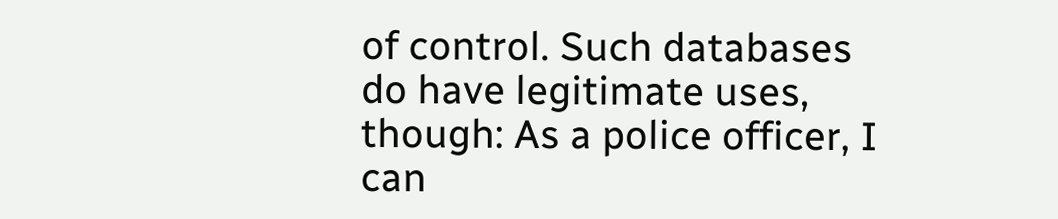of control. Such databases do have legitimate uses, though: As a police officer, I can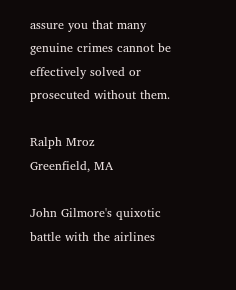assure you that many genuine crimes cannot be effectively solved or prosecuted without them.

Ralph Mroz
Greenfield, MA

John Gilmore's quixotic battle with the airlines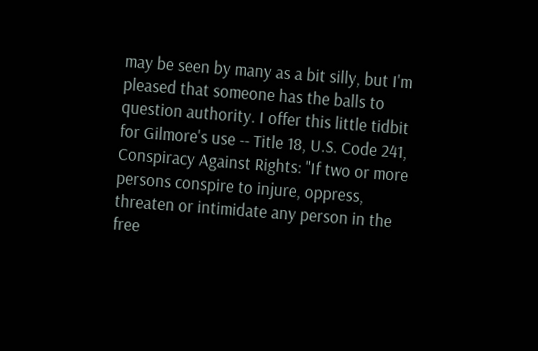may be seen by many as a bit silly, but I'm pleased that someone has the balls to question authority. I offer this little tidbit for Gilmore's use -- Title 18, U.S. Code 241, Conspiracy Against Rights: "If two or more persons conspire to injure, oppress, threaten or intimidate any person in the free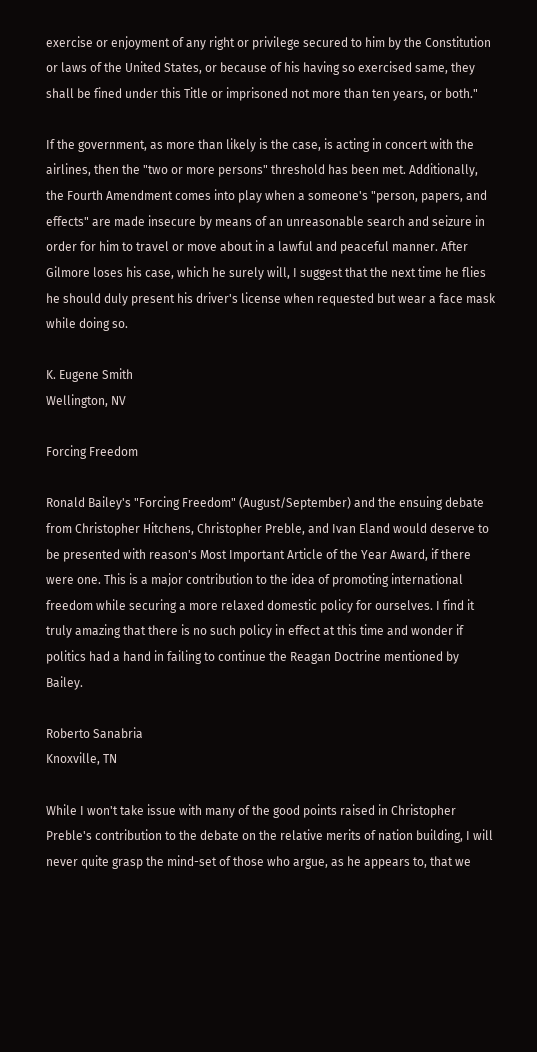exercise or enjoyment of any right or privilege secured to him by the Constitution or laws of the United States, or because of his having so exercised same, they shall be fined under this Title or imprisoned not more than ten years, or both."

If the government, as more than likely is the case, is acting in concert with the airlines, then the "two or more persons" threshold has been met. Additionally, the Fourth Amendment comes into play when a someone's "person, papers, and effects" are made insecure by means of an unreasonable search and seizure in order for him to travel or move about in a lawful and peaceful manner. After Gilmore loses his case, which he surely will, I suggest that the next time he flies he should duly present his driver's license when requested but wear a face mask while doing so.

K. Eugene Smith
Wellington, NV

Forcing Freedom

Ronald Bailey's "Forcing Freedom" (August/September) and the ensuing debate from Christopher Hitchens, Christopher Preble, and Ivan Eland would deserve to be presented with reason's Most Important Article of the Year Award, if there were one. This is a major contribution to the idea of promoting international freedom while securing a more relaxed domestic policy for ourselves. I find it truly amazing that there is no such policy in effect at this time and wonder if politics had a hand in failing to continue the Reagan Doctrine mentioned by Bailey.

Roberto Sanabria
Knoxville, TN

While I won't take issue with many of the good points raised in Christopher Preble's contribution to the debate on the relative merits of nation building, I will never quite grasp the mind-set of those who argue, as he appears to, that we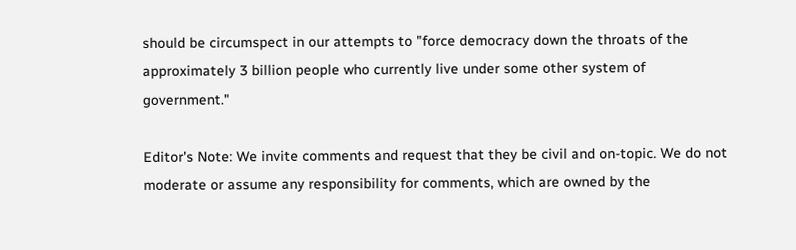should be circumspect in our attempts to "force democracy down the throats of the approximately 3 billion people who currently live under some other system of government."

Editor's Note: We invite comments and request that they be civil and on-topic. We do not moderate or assume any responsibility for comments, which are owned by the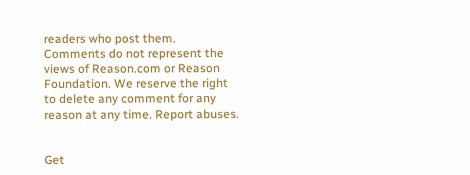readers who post them. Comments do not represent the views of Reason.com or Reason Foundation. We reserve the right to delete any comment for any reason at any time. Report abuses.


Get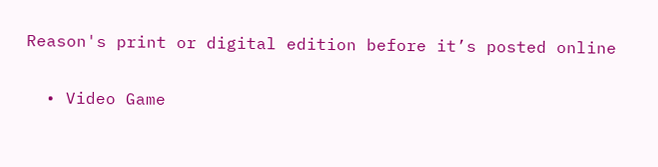Reason's print or digital edition before it’s posted online

  • Video Game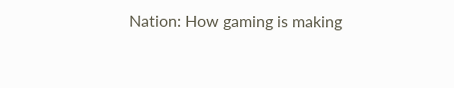Nation: How gaming is making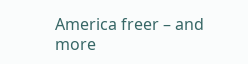America freer – and more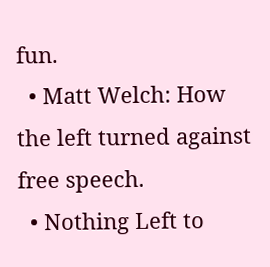fun.
  • Matt Welch: How the left turned against free speech.
  • Nothing Left to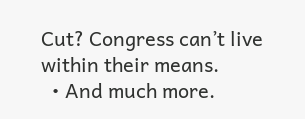Cut? Congress can’t live within their means.
  • And much more.